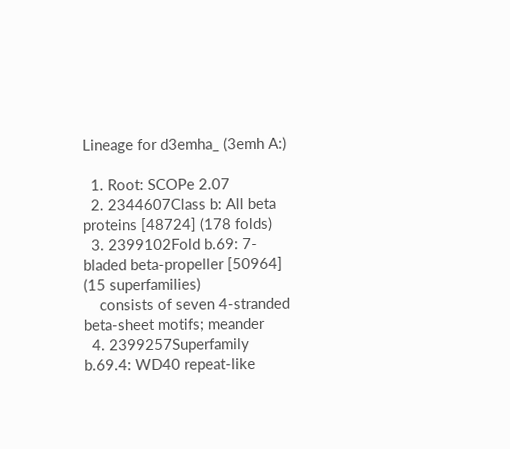Lineage for d3emha_ (3emh A:)

  1. Root: SCOPe 2.07
  2. 2344607Class b: All beta proteins [48724] (178 folds)
  3. 2399102Fold b.69: 7-bladed beta-propeller [50964] (15 superfamilies)
    consists of seven 4-stranded beta-sheet motifs; meander
  4. 2399257Superfamily b.69.4: WD40 repeat-like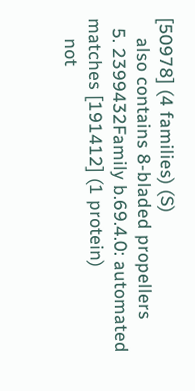[50978] (4 families) (S)
    also contains 8-bladed propellers
  5. 2399432Family b.69.4.0: automated matches [191412] (1 protein)
    not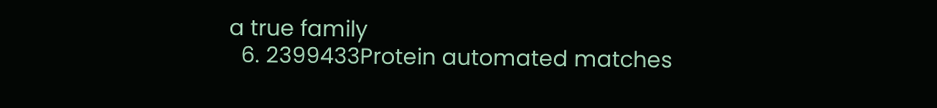a true family
  6. 2399433Protein automated matches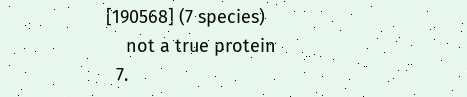[190568] (7 species)
    not a true protein
  7.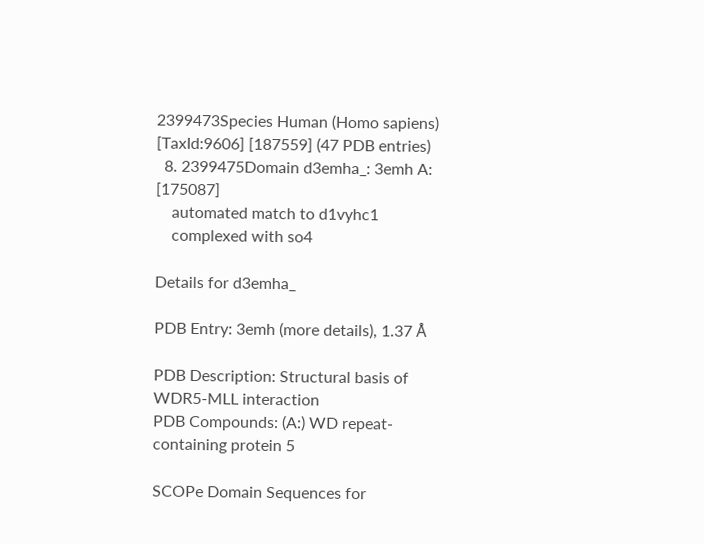2399473Species Human (Homo sapiens) [TaxId:9606] [187559] (47 PDB entries)
  8. 2399475Domain d3emha_: 3emh A: [175087]
    automated match to d1vyhc1
    complexed with so4

Details for d3emha_

PDB Entry: 3emh (more details), 1.37 Å

PDB Description: Structural basis of WDR5-MLL interaction
PDB Compounds: (A:) WD repeat-containing protein 5

SCOPe Domain Sequences for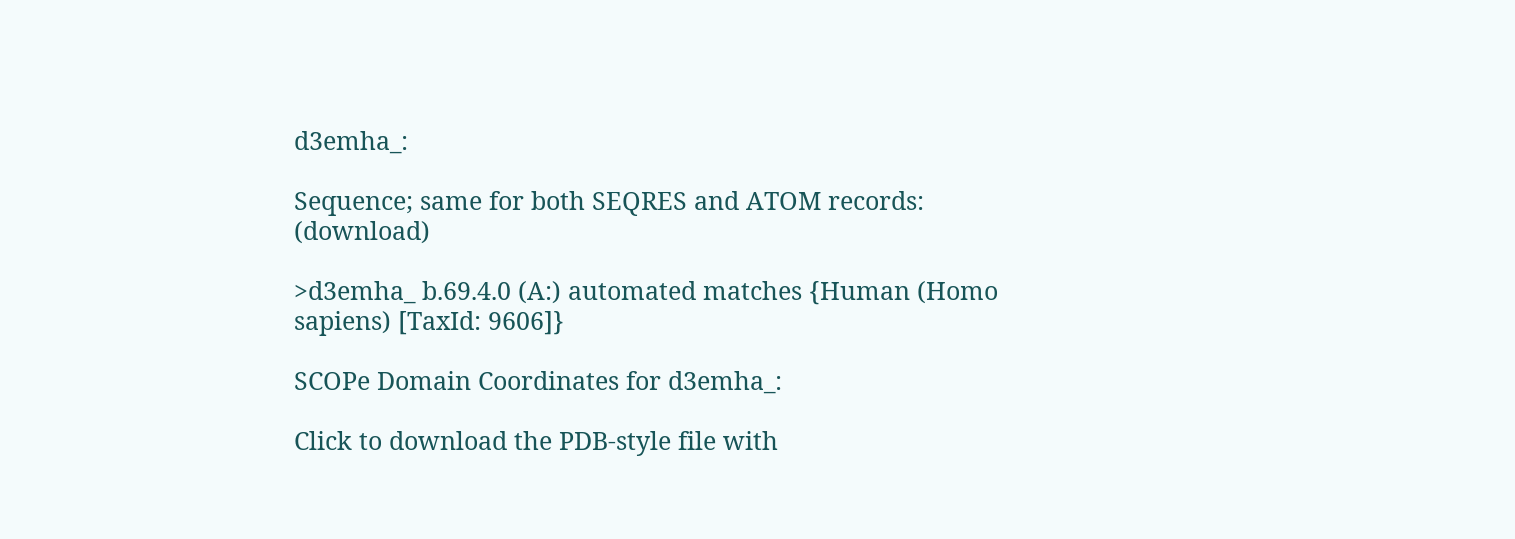d3emha_:

Sequence; same for both SEQRES and ATOM records: (download)

>d3emha_ b.69.4.0 (A:) automated matches {Human (Homo sapiens) [TaxId: 9606]}

SCOPe Domain Coordinates for d3emha_:

Click to download the PDB-style file with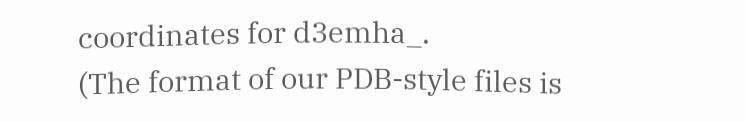coordinates for d3emha_.
(The format of our PDB-style files is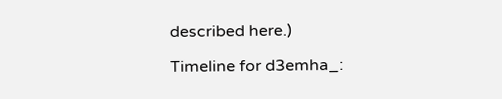described here.)

Timeline for d3emha_: